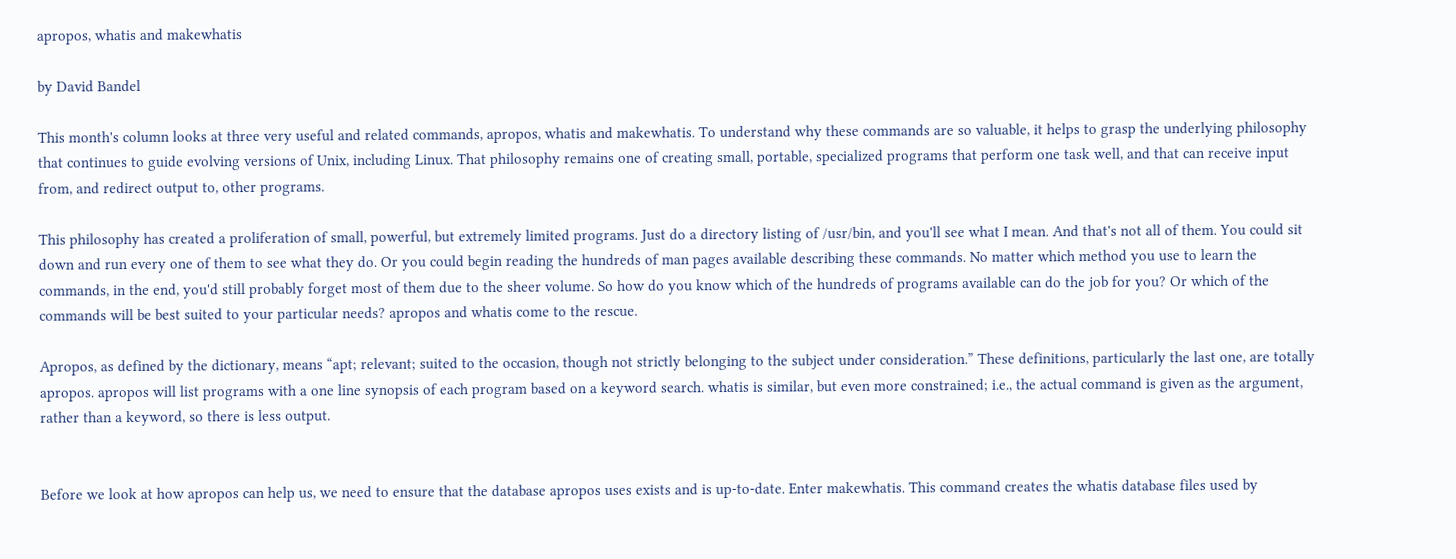apropos, whatis and makewhatis

by David Bandel

This month's column looks at three very useful and related commands, apropos, whatis and makewhatis. To understand why these commands are so valuable, it helps to grasp the underlying philosophy that continues to guide evolving versions of Unix, including Linux. That philosophy remains one of creating small, portable, specialized programs that perform one task well, and that can receive input from, and redirect output to, other programs.

This philosophy has created a proliferation of small, powerful, but extremely limited programs. Just do a directory listing of /usr/bin, and you'll see what I mean. And that's not all of them. You could sit down and run every one of them to see what they do. Or you could begin reading the hundreds of man pages available describing these commands. No matter which method you use to learn the commands, in the end, you'd still probably forget most of them due to the sheer volume. So how do you know which of the hundreds of programs available can do the job for you? Or which of the commands will be best suited to your particular needs? apropos and whatis come to the rescue.

Apropos, as defined by the dictionary, means “apt; relevant; suited to the occasion, though not strictly belonging to the subject under consideration.” These definitions, particularly the last one, are totally apropos. apropos will list programs with a one line synopsis of each program based on a keyword search. whatis is similar, but even more constrained; i.e., the actual command is given as the argument, rather than a keyword, so there is less output.


Before we look at how apropos can help us, we need to ensure that the database apropos uses exists and is up-to-date. Enter makewhatis. This command creates the whatis database files used by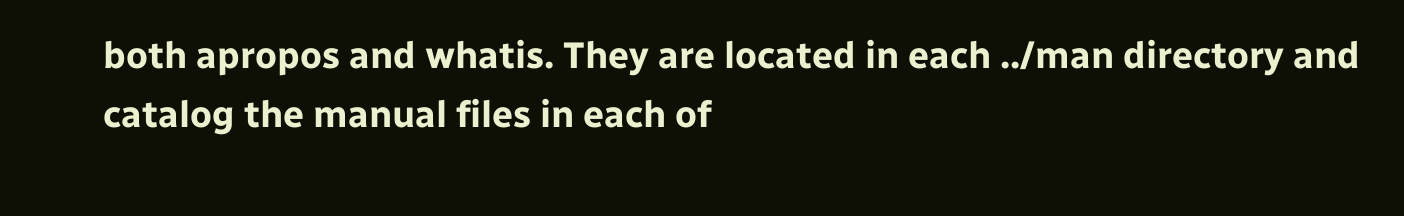both apropos and whatis. They are located in each ../man directory and catalog the manual files in each of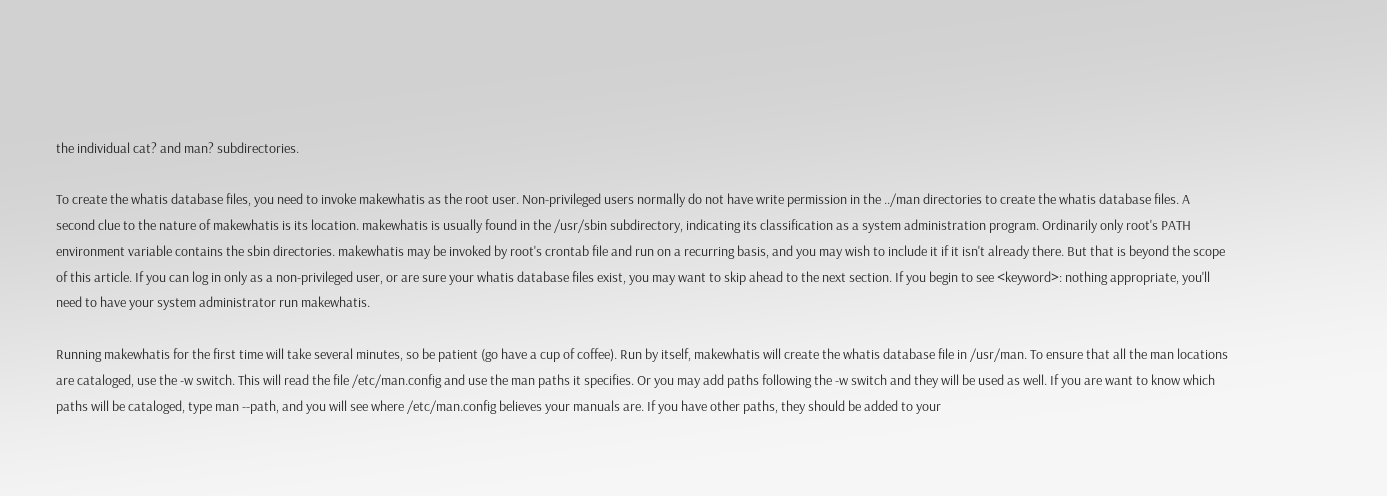the individual cat? and man? subdirectories.

To create the whatis database files, you need to invoke makewhatis as the root user. Non-privileged users normally do not have write permission in the ../man directories to create the whatis database files. A second clue to the nature of makewhatis is its location. makewhatis is usually found in the /usr/sbin subdirectory, indicating its classification as a system administration program. Ordinarily only root's PATH environment variable contains the sbin directories. makewhatis may be invoked by root's crontab file and run on a recurring basis, and you may wish to include it if it isn't already there. But that is beyond the scope of this article. If you can log in only as a non-privileged user, or are sure your whatis database files exist, you may want to skip ahead to the next section. If you begin to see <keyword>: nothing appropriate, you'll need to have your system administrator run makewhatis.

Running makewhatis for the first time will take several minutes, so be patient (go have a cup of coffee). Run by itself, makewhatis will create the whatis database file in /usr/man. To ensure that all the man locations are cataloged, use the -w switch. This will read the file /etc/man.config and use the man paths it specifies. Or you may add paths following the -w switch and they will be used as well. If you are want to know which paths will be cataloged, type man --path, and you will see where /etc/man.config believes your manuals are. If you have other paths, they should be added to your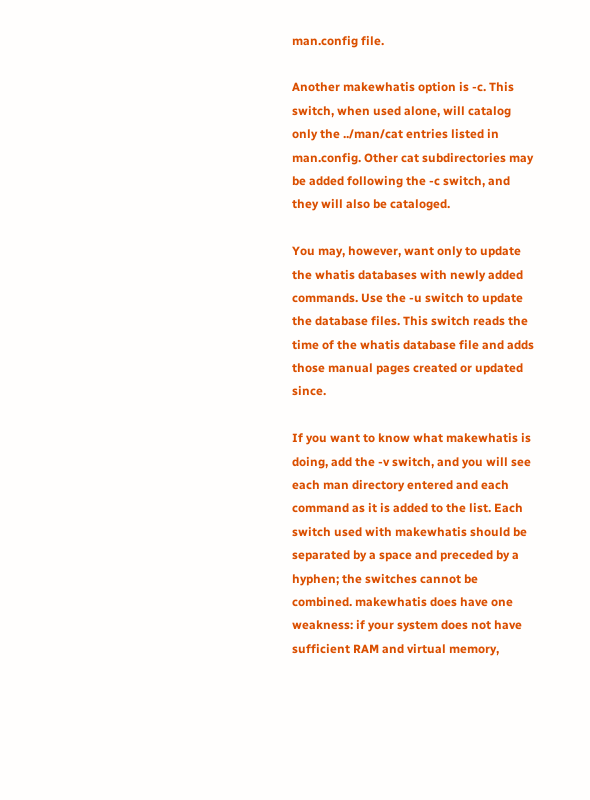man.config file.

Another makewhatis option is -c. This switch, when used alone, will catalog only the ../man/cat entries listed in man.config. Other cat subdirectories may be added following the -c switch, and they will also be cataloged.

You may, however, want only to update the whatis databases with newly added commands. Use the -u switch to update the database files. This switch reads the time of the whatis database file and adds those manual pages created or updated since.

If you want to know what makewhatis is doing, add the -v switch, and you will see each man directory entered and each command as it is added to the list. Each switch used with makewhatis should be separated by a space and preceded by a hyphen; the switches cannot be combined. makewhatis does have one weakness: if your system does not have sufficient RAM and virtual memory,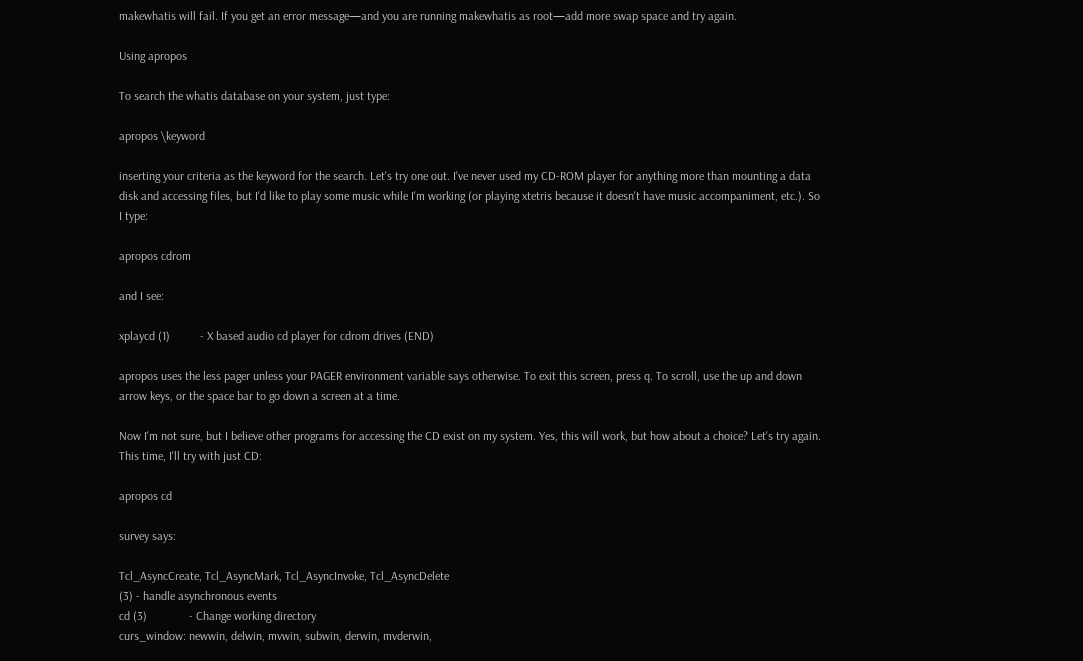makewhatis will fail. If you get an error message—and you are running makewhatis as root—add more swap space and try again.

Using apropos

To search the whatis database on your system, just type:

apropos \keyword

inserting your criteria as the keyword for the search. Let's try one out. I've never used my CD-ROM player for anything more than mounting a data disk and accessing files, but I'd like to play some music while I'm working (or playing xtetris because it doesn't have music accompaniment, etc.). So I type:

apropos cdrom

and I see:

xplaycd (1)          - X based audio cd player for cdrom drives (END)

apropos uses the less pager unless your PAGER environment variable says otherwise. To exit this screen, press q. To scroll, use the up and down arrow keys, or the space bar to go down a screen at a time.

Now I'm not sure, but I believe other programs for accessing the CD exist on my system. Yes, this will work, but how about a choice? Let's try again. This time, I'll try with just CD:

apropos cd

survey says:

Tcl_AsyncCreate, Tcl_AsyncMark, Tcl_AsyncInvoke, Tcl_AsyncDelete
(3) - handle asynchronous events
cd (3)              - Change working directory
curs_window: newwin, delwin, mvwin, subwin, derwin, mvderwin,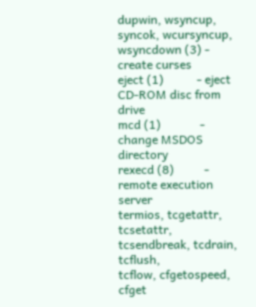dupwin, wsyncup, syncok, wcursyncup, wsyncdown (3) - create curses
eject (1)           - eject CD-ROM disc from drive
mcd (1)             - change MSDOS directory
rexecd (8)          - remote execution server
termios, tcgetattr, tcsetattr, tcsendbreak, tcdrain, tcflush,
tcflow, cfgetospeed, cfget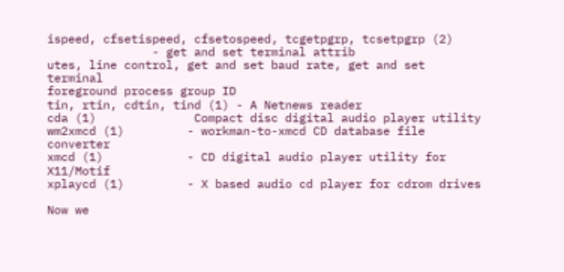ispeed, cfsetispeed, cfsetospeed, tcgetpgrp, tcsetpgrp (2)
               - get and set terminal attrib
utes, line control, get and set baud rate, get and set terminal
foreground process group ID
tin, rtin, cdtin, tind (1) - A Netnews reader
cda (1)              Compact disc digital audio player utility
wm2xmcd (1)         - workman-to-xmcd CD database file converter
xmcd (1)            - CD digital audio player utility for X11/Motif
xplaycd (1)         - X based audio cd player for cdrom drives

Now we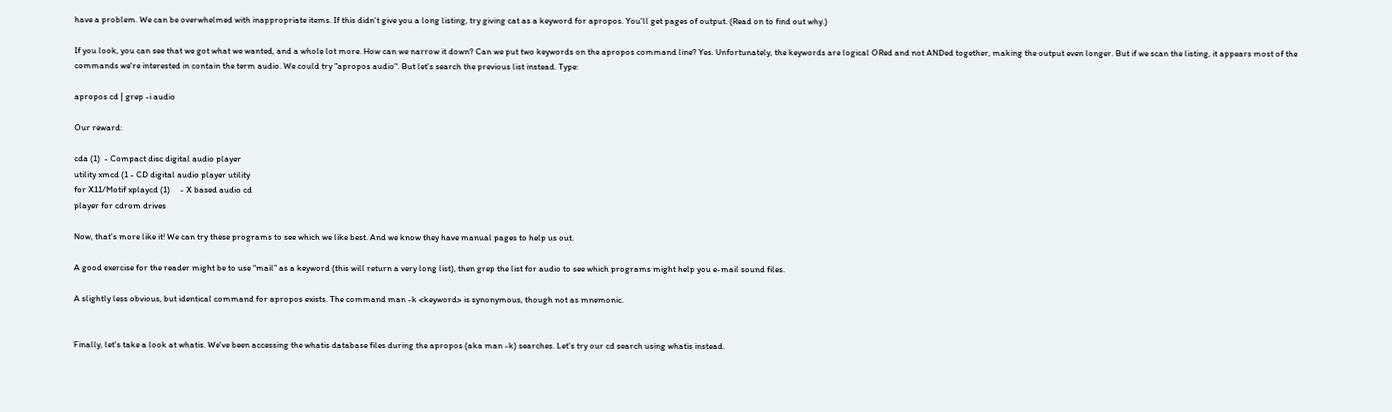have a problem. We can be overwhelmed with inappropriate items. If this didn't give you a long listing, try giving cat as a keyword for apropos. You'll get pages of output. (Read on to find out why.)

If you look, you can see that we got what we wanted, and a whole lot more. How can we narrow it down? Can we put two keywords on the apropos command line? Yes. Unfortunately, the keywords are logical ORed and not ANDed together, making the output even longer. But if we scan the listing, it appears most of the commands we're interested in contain the term audio. We could try "apropos audio". But let's search the previous list instead. Type:

apropos cd | grep -i audio

Our reward:

cda (1)  - Compact disc digital audio player
utility xmcd (1 - CD digital audio player utility
for X11/Motif xplaycd (1)     - X based audio cd
player for cdrom drives

Now, that's more like it! We can try these programs to see which we like best. And we know they have manual pages to help us out.

A good exercise for the reader might be to use “mail” as a keyword (this will return a very long list), then grep the list for audio to see which programs might help you e-mail sound files.

A slightly less obvious, but identical command for apropos exists. The command man -k <keyword> is synonymous, though not as mnemonic.


Finally, let's take a look at whatis. We've been accessing the whatis database files during the apropos (aka man -k) searches. Let's try our cd search using whatis instead.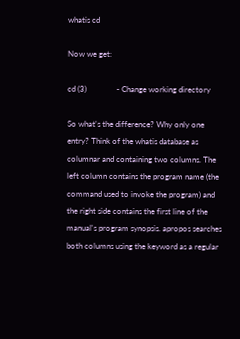whatis cd

Now we get:

cd (3)               - Change working directory

So what's the difference? Why only one entry? Think of the whatis database as columnar and containing two columns. The left column contains the program name (the command used to invoke the program) and the right side contains the first line of the manual's program synopsis. apropos searches both columns using the keyword as a regular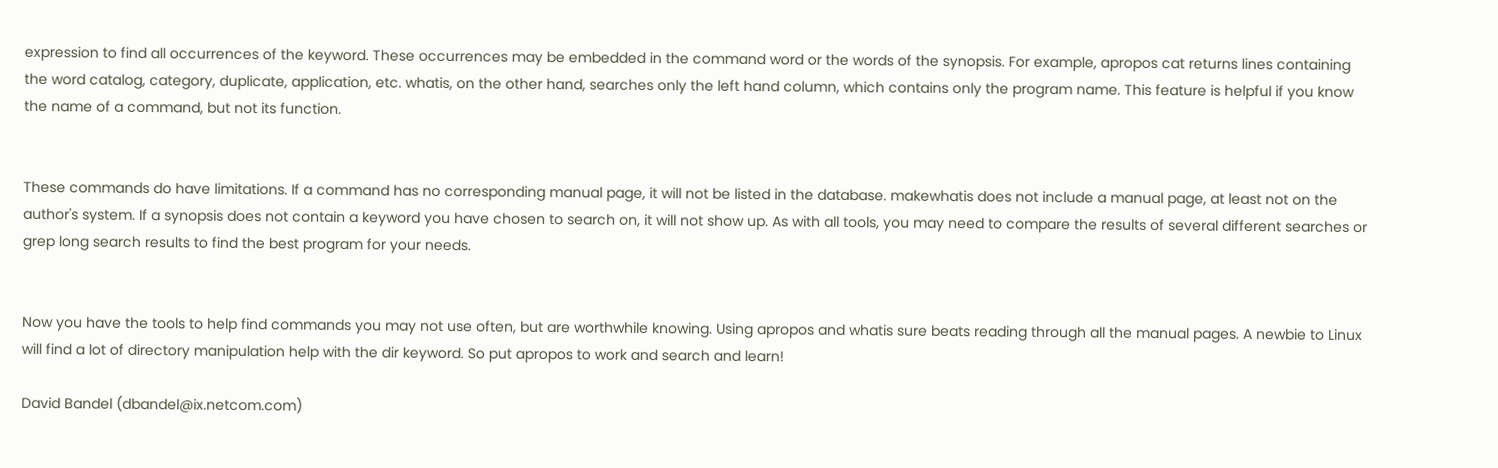expression to find all occurrences of the keyword. These occurrences may be embedded in the command word or the words of the synopsis. For example, apropos cat returns lines containing the word catalog, category, duplicate, application, etc. whatis, on the other hand, searches only the left hand column, which contains only the program name. This feature is helpful if you know the name of a command, but not its function.


These commands do have limitations. If a command has no corresponding manual page, it will not be listed in the database. makewhatis does not include a manual page, at least not on the author's system. If a synopsis does not contain a keyword you have chosen to search on, it will not show up. As with all tools, you may need to compare the results of several different searches or grep long search results to find the best program for your needs.


Now you have the tools to help find commands you may not use often, but are worthwhile knowing. Using apropos and whatis sure beats reading through all the manual pages. A newbie to Linux will find a lot of directory manipulation help with the dir keyword. So put apropos to work and search and learn!

David Bandel (dbandel@ix.netcom.com)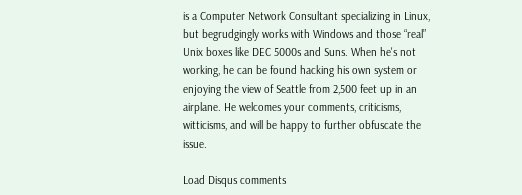is a Computer Network Consultant specializing in Linux, but begrudgingly works with Windows and those “real” Unix boxes like DEC 5000s and Suns. When he's not working, he can be found hacking his own system or enjoying the view of Seattle from 2,500 feet up in an airplane. He welcomes your comments, criticisms, witticisms, and will be happy to further obfuscate the issue.

Load Disqus comments